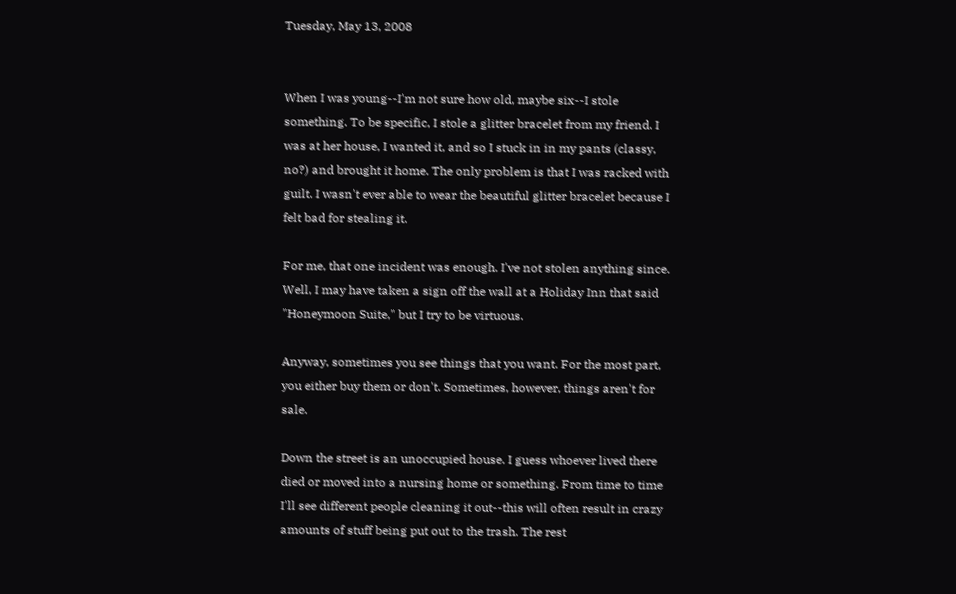Tuesday, May 13, 2008


When I was young--I'm not sure how old, maybe six--I stole something. To be specific, I stole a glitter bracelet from my friend. I was at her house, I wanted it, and so I stuck in in my pants (classy, no?) and brought it home. The only problem is that I was racked with guilt. I wasn't ever able to wear the beautiful glitter bracelet because I felt bad for stealing it.

For me, that one incident was enough. I've not stolen anything since. Well, I may have taken a sign off the wall at a Holiday Inn that said "Honeymoon Suite," but I try to be virtuous.

Anyway, sometimes you see things that you want. For the most part, you either buy them or don't. Sometimes, however, things aren't for sale.

Down the street is an unoccupied house. I guess whoever lived there died or moved into a nursing home or something. From time to time I'll see different people cleaning it out--this will often result in crazy amounts of stuff being put out to the trash. The rest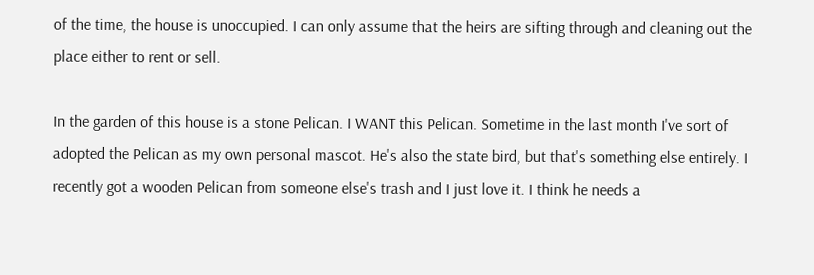of the time, the house is unoccupied. I can only assume that the heirs are sifting through and cleaning out the place either to rent or sell.

In the garden of this house is a stone Pelican. I WANT this Pelican. Sometime in the last month I've sort of adopted the Pelican as my own personal mascot. He's also the state bird, but that's something else entirely. I recently got a wooden Pelican from someone else's trash and I just love it. I think he needs a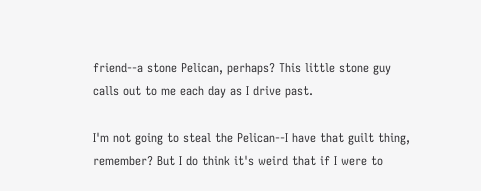friend--a stone Pelican, perhaps? This little stone guy calls out to me each day as I drive past.

I'm not going to steal the Pelican--I have that guilt thing, remember? But I do think it's weird that if I were to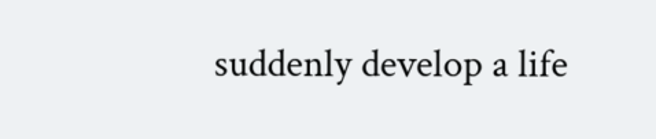suddenly develop a life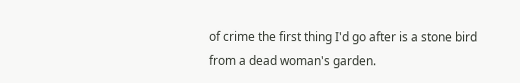of crime the first thing I'd go after is a stone bird from a dead woman's garden.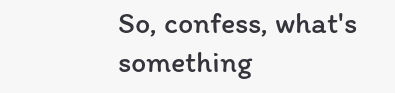So, confess, what's something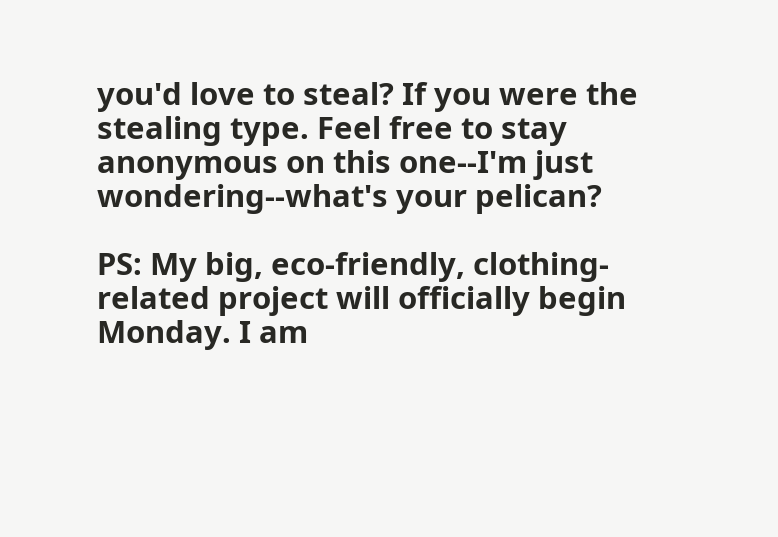you'd love to steal? If you were the stealing type. Feel free to stay anonymous on this one--I'm just wondering--what's your pelican?

PS: My big, eco-friendly, clothing-related project will officially begin Monday. I am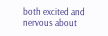both excited and nervous about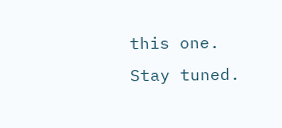this one. Stay tuned.